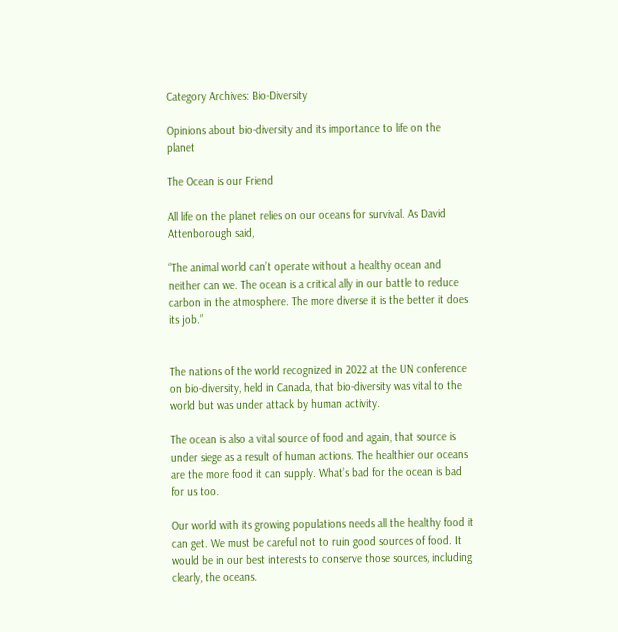Category Archives: Bio-Diversity

Opinions about bio-diversity and its importance to life on the planet

The Ocean is our Friend

All life on the planet relies on our oceans for survival. As David Attenborough said,

“The animal world can’t operate without a healthy ocean and neither can we. The ocean is a critical ally in our battle to reduce carbon in the atmosphere. The more diverse it is the better it does its job.”


The nations of the world recognized in 2022 at the UN conference on bio-diversity, held in Canada, that bio-diversity was vital to the world but was under attack by human activity.

The ocean is also a vital source of food and again, that source is under siege as a result of human actions. The healthier our oceans are the more food it can supply. What’s bad for the ocean is bad for us too.

Our world with its growing populations needs all the healthy food it can get. We must be careful not to ruin good sources of food. It would be in our best interests to conserve those sources, including clearly, the oceans.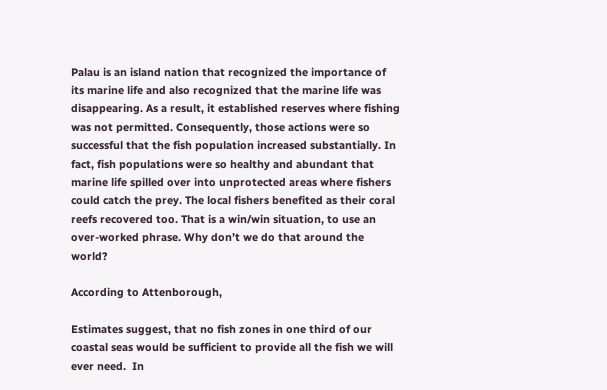Palau is an island nation that recognized the importance of its marine life and also recognized that the marine life was disappearing. As a result, it established reserves where fishing was not permitted. Consequently, those actions were so successful that the fish population increased substantially. In fact, fish populations were so healthy and abundant that marine life spilled over into unprotected areas where fishers could catch the prey. The local fishers benefited as their coral reefs recovered too. That is a win/win situation, to use an over-worked phrase. Why don’t we do that around the world?

According to Attenborough,

Estimates suggest, that no fish zones in one third of our coastal seas would be sufficient to provide all the fish we will ever need.  In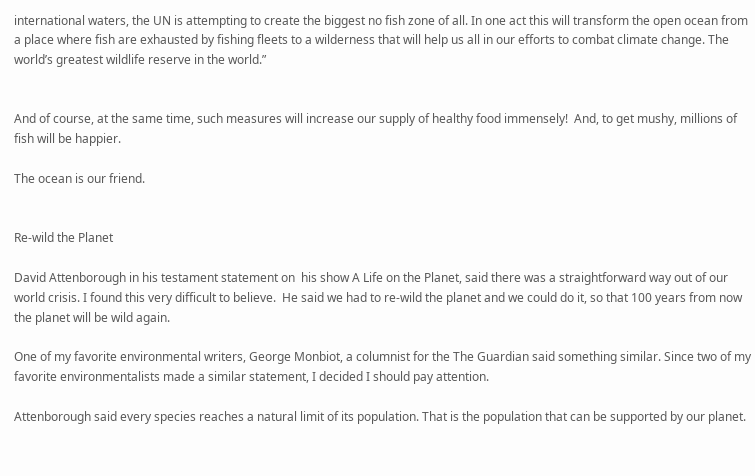international waters, the UN is attempting to create the biggest no fish zone of all. In one act this will transform the open ocean from a place where fish are exhausted by fishing fleets to a wilderness that will help us all in our efforts to combat climate change. The world’s greatest wildlife reserve in the world.”


And of course, at the same time, such measures will increase our supply of healthy food immensely!  And, to get mushy, millions of fish will be happier.

The ocean is our friend.


Re-wild the Planet

David Attenborough in his testament statement on  his show A Life on the Planet, said there was a straightforward way out of our world crisis. I found this very difficult to believe.  He said we had to re-wild the planet and we could do it, so that 100 years from now the planet will be wild again.

One of my favorite environmental writers, George Monbiot, a columnist for the The Guardian said something similar. Since two of my favorite environmentalists made a similar statement, I decided I should pay attention.

Attenborough said every species reaches a natural limit of its population. That is the population that can be supported by our planet.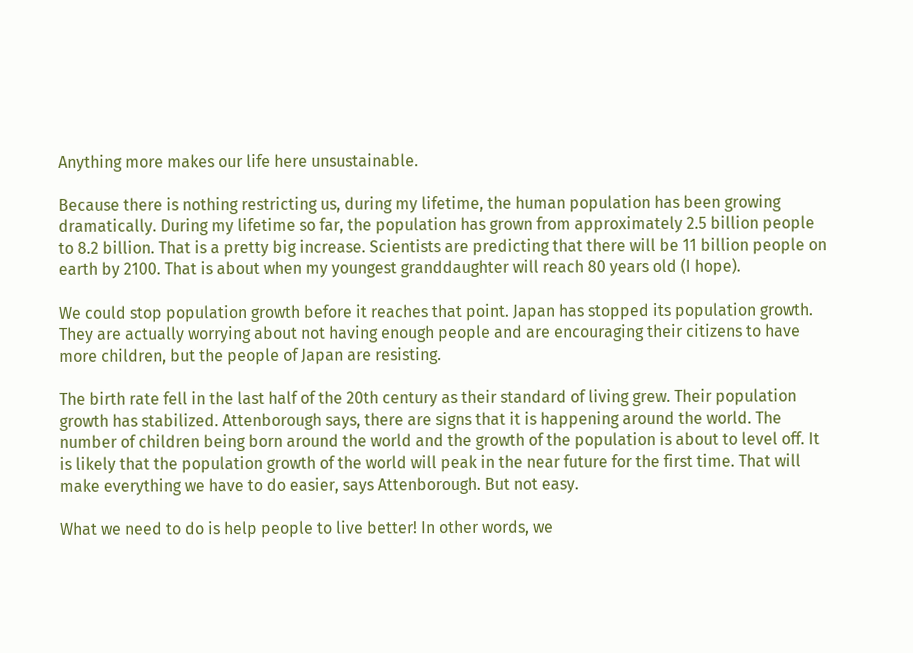Anything more makes our life here unsustainable.

Because there is nothing restricting us, during my lifetime, the human population has been growing dramatically. During my lifetime so far, the population has grown from approximately 2.5 billion people to 8.2 billion. That is a pretty big increase. Scientists are predicting that there will be 11 billion people on earth by 2100. That is about when my youngest granddaughter will reach 80 years old (I hope).

We could stop population growth before it reaches that point. Japan has stopped its population growth. They are actually worrying about not having enough people and are encouraging their citizens to have more children, but the people of Japan are resisting.

The birth rate fell in the last half of the 20th century as their standard of living grew. Their population growth has stabilized. Attenborough says, there are signs that it is happening around the world. The number of children being born around the world and the growth of the population is about to level off. It is likely that the population growth of the world will peak in the near future for the first time. That will make everything we have to do easier, says Attenborough. But not easy.

What we need to do is help people to live better! In other words, we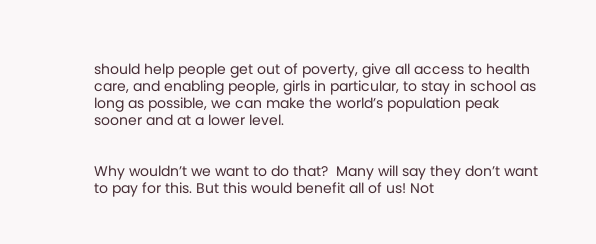should help people get out of poverty, give all access to health care, and enabling people, girls in particular, to stay in school as long as possible, we can make the world’s population peak sooner and at a lower level.


Why wouldn’t we want to do that?  Many will say they don’t want to pay for this. But this would benefit all of us! Not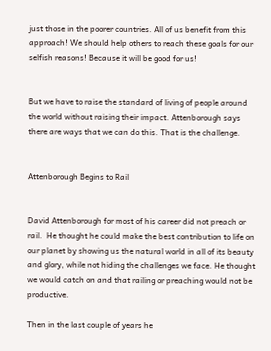just those in the poorer countries. All of us benefit from this approach! We should help others to reach these goals for our selfish reasons! Because it will be good for us!


But we have to raise the standard of living of people around the world without raising their impact. Attenborough says there are ways that we can do this. That is the challenge.


Attenborough Begins to Rail


David Attenborough for most of his career did not preach or rail.  He thought he could make the best contribution to life on our planet by showing us the natural world in all of its beauty and glory, while not hiding the challenges we face. He thought we would catch on and that railing or preaching would not be productive.

Then in the last couple of years he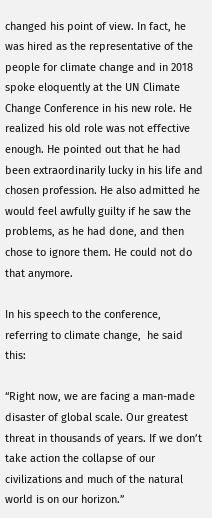changed his point of view. In fact, he was hired as the representative of the people for climate change and in 2018 spoke eloquently at the UN Climate Change Conference in his new role. He realized his old role was not effective enough. He pointed out that he had been extraordinarily lucky in his life and chosen profession. He also admitted he would feel awfully guilty if he saw the problems, as he had done, and then chose to ignore them. He could not do that anymore.

In his speech to the conference, referring to climate change,  he said this:

“Right now, we are facing a man-made disaster of global scale. Our greatest threat in thousands of years. If we don’t take action the collapse of our civilizations and much of the natural world is on our horizon.”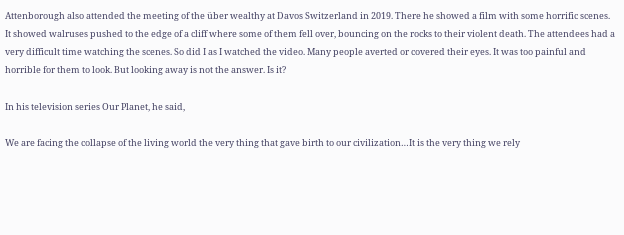Attenborough also attended the meeting of the über wealthy at Davos Switzerland in 2019. There he showed a film with some horrific scenes. It showed walruses pushed to the edge of a cliff where some of them fell over, bouncing on the rocks to their violent death. The attendees had a very difficult time watching the scenes. So did I as I watched the video. Many people averted or covered their eyes. It was too painful and horrible for them to look. But looking away is not the answer. Is it?

In his television series Our Planet, he said,

We are facing the collapse of the living world the very thing that gave birth to our civilization…It is the very thing we rely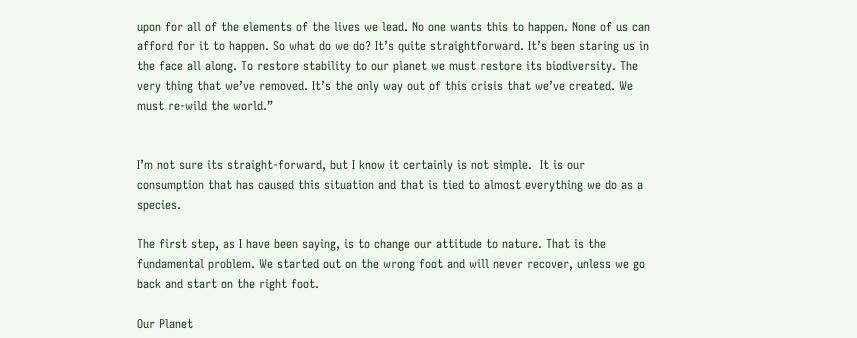upon for all of the elements of the lives we lead. No one wants this to happen. None of us can afford for it to happen. So what do we do? It’s quite straightforward. It’s been staring us in the face all along. To restore stability to our planet we must restore its biodiversity. The very thing that we’ve removed. It’s the only way out of this crisis that we’ve created. We must re-wild the world.”


I’m not sure its straight-forward, but I know it certainly is not simple.  It is our consumption that has caused this situation and that is tied to almost everything we do as a species.

The first step, as I have been saying, is to change our attitude to nature. That is the fundamental problem. We started out on the wrong foot and will never recover, unless we go back and start on the right foot.

Our Planet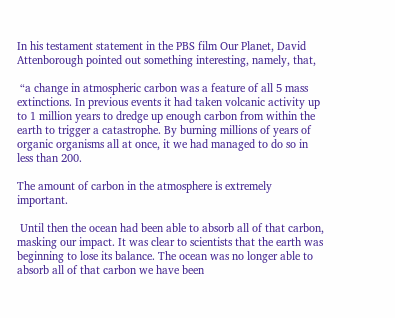In his testament statement in the PBS film Our Planet, David Attenborough pointed out something interesting, namely, that,

 “a change in atmospheric carbon was a feature of all 5 mass extinctions. In previous events it had taken volcanic activity up to 1 million years to dredge up enough carbon from within the earth to trigger a catastrophe. By burning millions of years of organic organisms all at once, it we had managed to do so in less than 200.

The amount of carbon in the atmosphere is extremely important.

 Until then the ocean had been able to absorb all of that carbon, masking our impact. It was clear to scientists that the earth was beginning to lose its balance. The ocean was no longer able to absorb all of that carbon we have been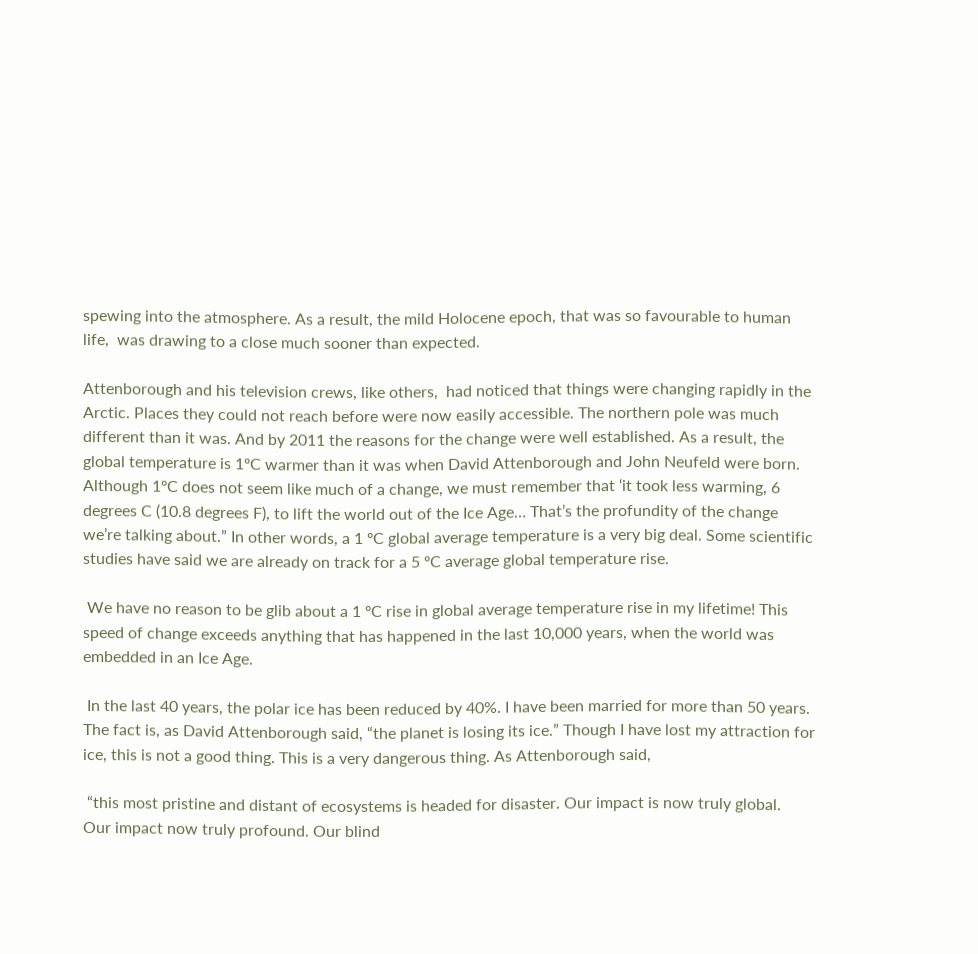spewing into the atmosphere. As a result, the mild Holocene epoch, that was so favourable to human life,  was drawing to a close much sooner than expected.

Attenborough and his television crews, like others,  had noticed that things were changing rapidly in the Arctic. Places they could not reach before were now easily accessible. The northern pole was much different than it was. And by 2011 the reasons for the change were well established. As a result, the global temperature is 1ºC warmer than it was when David Attenborough and John Neufeld were born.  Although 1ºC does not seem like much of a change, we must remember that ‘it took less warming, 6 degrees C (10.8 degrees F), to lift the world out of the Ice Age… That’s the profundity of the change we’re talking about.” In other words, a 1 ºC global average temperature is a very big deal. Some scientific studies have said we are already on track for a 5 ºC average global temperature rise.

 We have no reason to be glib about a 1 ºC rise in global average temperature rise in my lifetime! This speed of change exceeds anything that has happened in the last 10,000 years, when the world was embedded in an Ice Age.

 In the last 40 years, the polar ice has been reduced by 40%. I have been married for more than 50 years. The fact is, as David Attenborough said, “the planet is losing its ice.” Though I have lost my attraction for ice, this is not a good thing. This is a very dangerous thing. As Attenborough said,

 “this most pristine and distant of ecosystems is headed for disaster. Our impact is now truly global.  Our impact now truly profound. Our blind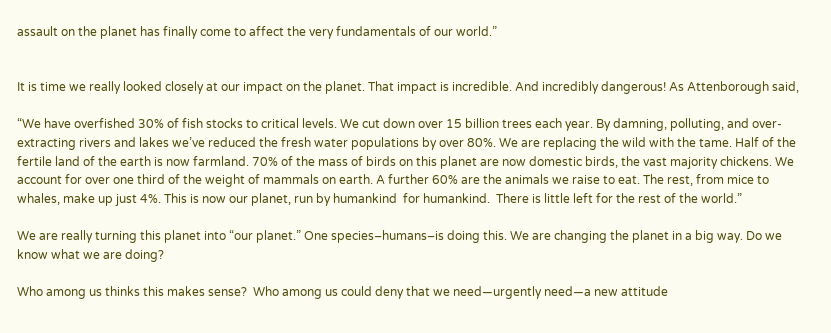assault on the planet has finally come to affect the very fundamentals of our world.”


It is time we really looked closely at our impact on the planet. That impact is incredible. And incredibly dangerous! As Attenborough said,

“We have overfished 30% of fish stocks to critical levels. We cut down over 15 billion trees each year. By damning, polluting, and over-extracting rivers and lakes we’ve reduced the fresh water populations by over 80%. We are replacing the wild with the tame. Half of the fertile land of the earth is now farmland. 70% of the mass of birds on this planet are now domestic birds, the vast majority chickens. We account for over one third of the weight of mammals on earth. A further 60% are the animals we raise to eat. The rest, from mice to whales, make up just 4%. This is now our planet, run by humankind  for humankind.  There is little left for the rest of the world.”

We are really turning this planet into “our planet.” One species–humans–is doing this. We are changing the planet in a big way. Do we know what we are doing?

Who among us thinks this makes sense?  Who among us could deny that we need—urgently need—a new attitude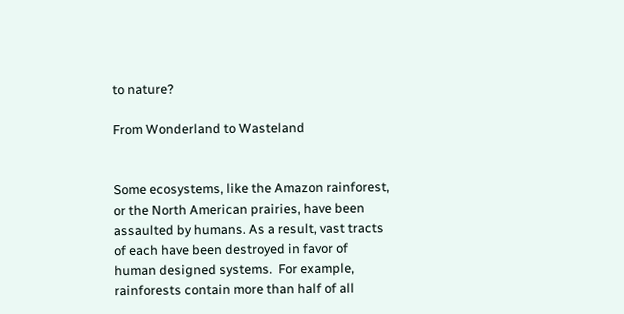to nature?

From Wonderland to Wasteland


Some ecosystems, like the Amazon rainforest, or the North American prairies, have been assaulted by humans. As a result, vast tracts of each have been destroyed in favor of human designed systems.  For example, rainforests contain more than half of all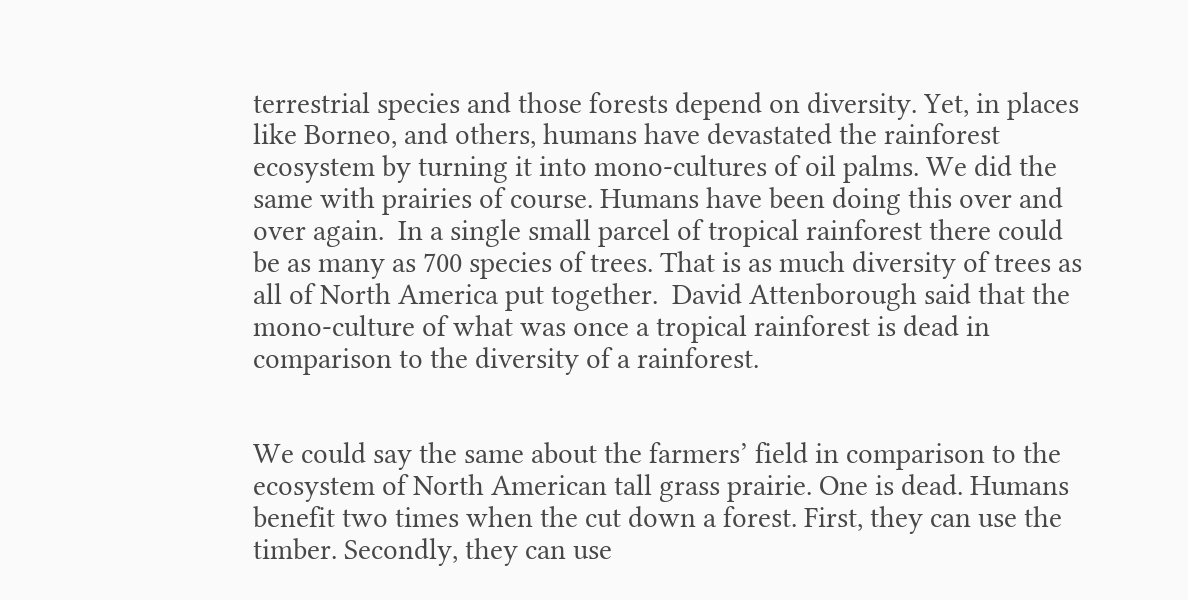terrestrial species and those forests depend on diversity. Yet, in places like Borneo, and others, humans have devastated the rainforest ecosystem by turning it into mono-cultures of oil palms. We did the same with prairies of course. Humans have been doing this over and over again.  In a single small parcel of tropical rainforest there could be as many as 700 species of trees. That is as much diversity of trees as all of North America put together.  David Attenborough said that the mono-culture of what was once a tropical rainforest is dead in comparison to the diversity of a rainforest.


We could say the same about the farmers’ field in comparison to the ecosystem of North American tall grass prairie. One is dead. Humans benefit two times when the cut down a forest. First, they can use the timber. Secondly, they can use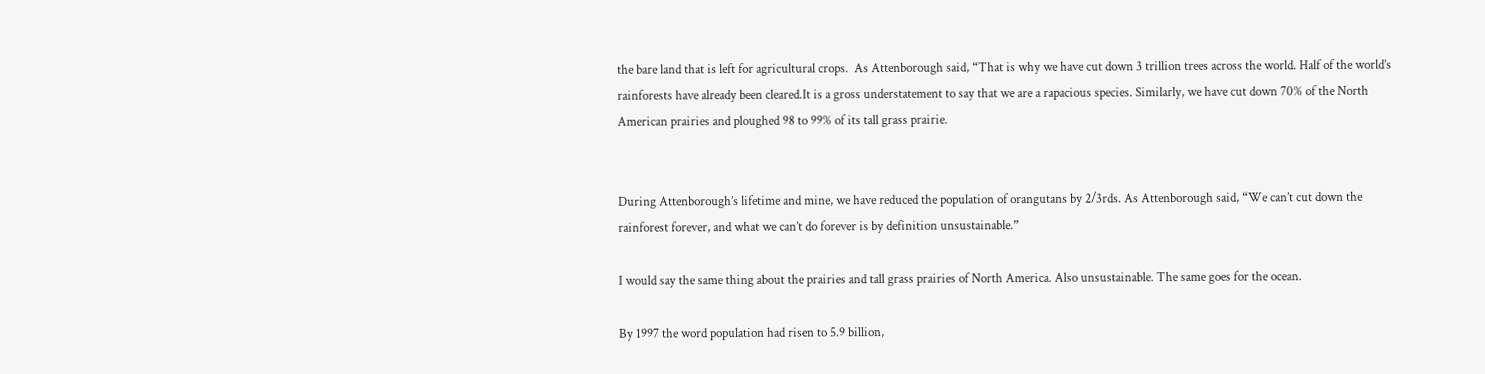the bare land that is left for agricultural crops.  As Attenborough said, “That is why we have cut down 3 trillion trees across the world. Half of the world’s rainforests have already been cleared.It is a gross understatement to say that we are a rapacious species. Similarly, we have cut down 70% of the North American prairies and ploughed 98 to 99% of its tall grass prairie.


During Attenborough’s lifetime and mine, we have reduced the population of orangutans by 2/3rds. As Attenborough said, “We can’t cut down the rainforest forever, and what we can’t do forever is by definition unsustainable.”

I would say the same thing about the prairies and tall grass prairies of North America. Also unsustainable. The same goes for the ocean.

By 1997 the word population had risen to 5.9 billion,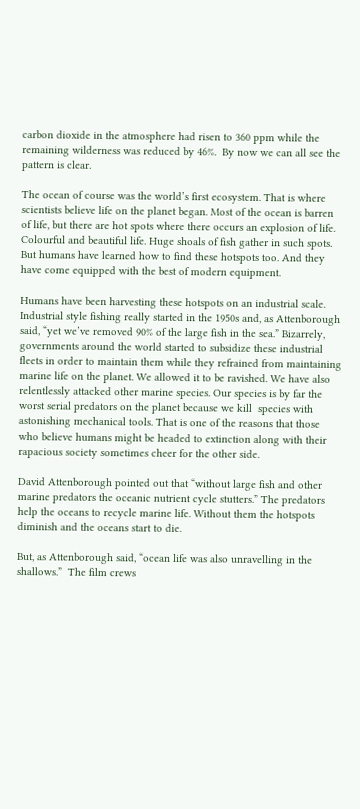carbon dioxide in the atmosphere had risen to 360 ppm while the remaining wilderness was reduced by 46%.  By now we can all see the pattern is clear.

The ocean of course was the world’s first ecosystem. That is where scientists believe life on the planet began. Most of the ocean is barren of life, but there are hot spots where there occurs an explosion of life. Colourful and beautiful life. Huge shoals of fish gather in such spots. But humans have learned how to find these hotspots too. And they have come equipped with the best of modern equipment.

Humans have been harvesting these hotspots on an industrial scale. Industrial style fishing really started in the 1950s and, as Attenborough said, “yet we’ve removed 90% of the large fish in the sea.” Bizarrely, governments around the world started to subsidize these industrial fleets in order to maintain them while they refrained from maintaining marine life on the planet. We allowed it to be ravished. We have also relentlessly attacked other marine species. Our species is by far the worst serial predators on the planet because we kill  species with astonishing mechanical tools. That is one of the reasons that those who believe humans might be headed to extinction along with their rapacious society sometimes cheer for the other side.

David Attenborough pointed out that “without large fish and other marine predators the oceanic nutrient cycle stutters.” The predators help the oceans to recycle marine life. Without them the hotspots diminish and the oceans start to die.

But, as Attenborough said, “ocean life was also unravelling in the shallows.”  The film crews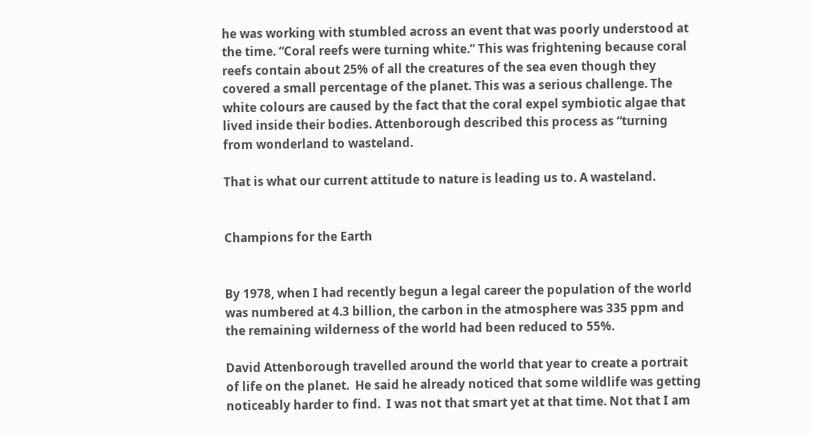he was working with stumbled across an event that was poorly understood at the time. “Coral reefs were turning white.” This was frightening because coral reefs contain about 25% of all the creatures of the sea even though they covered a small percentage of the planet. This was a serious challenge. The white colours are caused by the fact that the coral expel symbiotic algae that lived inside their bodies. Attenborough described this process as “turning from wonderland to wasteland.

That is what our current attitude to nature is leading us to. A wasteland.


Champions for the Earth


By 1978, when I had recently begun a legal career the population of the world was numbered at 4.3 billion, the carbon in the atmosphere was 335 ppm and the remaining wilderness of the world had been reduced to 55%.

David Attenborough travelled around the world that year to create a portrait of life on the planet.  He said he already noticed that some wildlife was getting noticeably harder to find.  I was not that smart yet at that time. Not that I am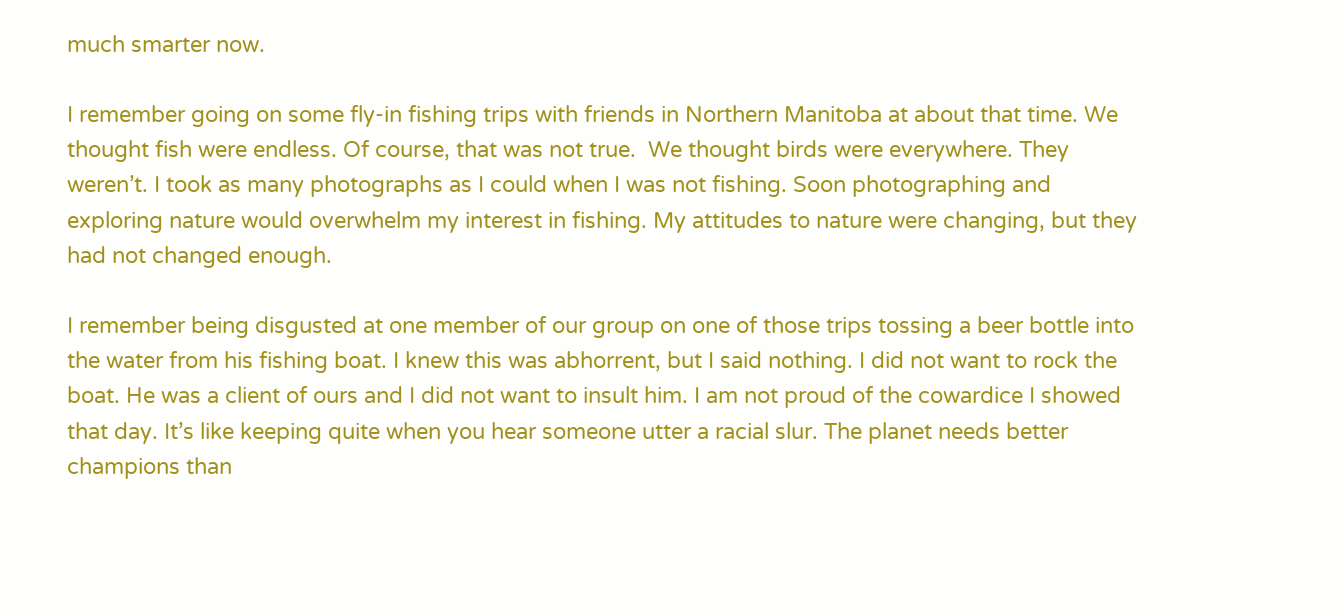much smarter now.

I remember going on some fly-in fishing trips with friends in Northern Manitoba at about that time. We thought fish were endless. Of course, that was not true.  We thought birds were everywhere. They weren’t. I took as many photographs as I could when I was not fishing. Soon photographing and exploring nature would overwhelm my interest in fishing. My attitudes to nature were changing, but they had not changed enough.

I remember being disgusted at one member of our group on one of those trips tossing a beer bottle into the water from his fishing boat. I knew this was abhorrent, but I said nothing. I did not want to rock the boat. He was a client of ours and I did not want to insult him. I am not proud of the cowardice I showed that day. It’s like keeping quite when you hear someone utter a racial slur. The planet needs better champions than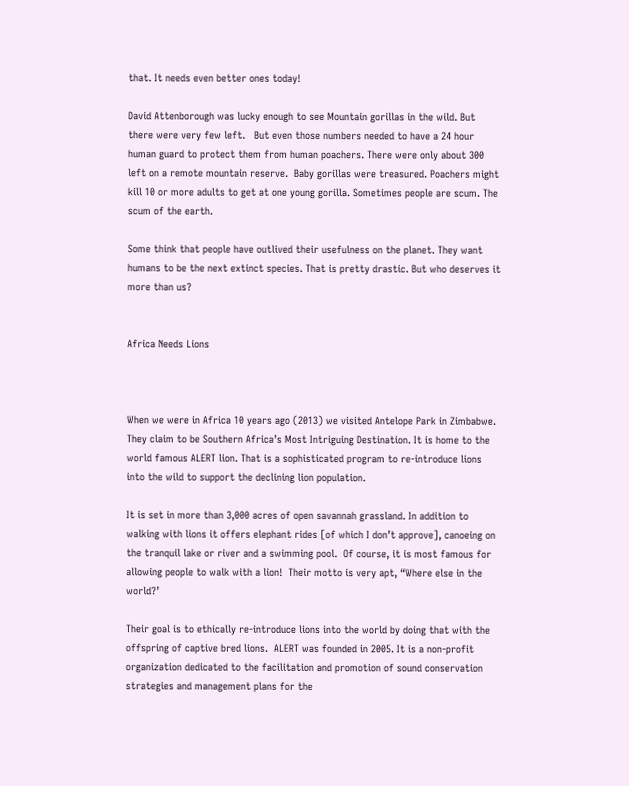that. It needs even better ones today!

David Attenborough was lucky enough to see Mountain gorillas in the wild. But there were very few left.   But even those numbers needed to have a 24 hour human guard to protect them from human poachers. There were only about 300 left on a remote mountain reserve.  Baby gorillas were treasured. Poachers might kill 10 or more adults to get at one young gorilla. Sometimes people are scum. The scum of the earth.

Some think that people have outlived their usefulness on the planet. They want humans to be the next extinct species. That is pretty drastic. But who deserves it more than us?


Africa Needs Lions



When we were in Africa 10 years ago (2013) we visited Antelope Park in Zimbabwe. They claim to be Southern Africa’s Most Intriguing Destination. It is home to the world famous ALERT lion. That is a sophisticated program to re-introduce lions into the wild to support the declining lion population.

It is set in more than 3,000 acres of open savannah grassland. In addition to walking with lions it offers elephant rides [of which I don’t approve], canoeing on the tranquil lake or river and a swimming pool.  Of course, it is most famous for allowing people to walk with a lion!  Their motto is very apt, “Where else in the world?’

Their goal is to ethically re-introduce lions into the world by doing that with the offspring of captive bred lions.  ALERT was founded in 2005. It is a non-profit organization dedicated to the facilitation and promotion of sound conservation strategies and management plans for the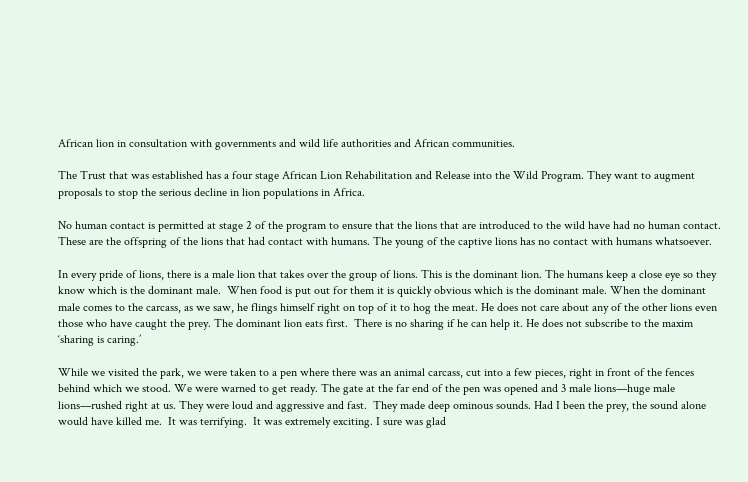African lion in consultation with governments and wild life authorities and African communities.

The Trust that was established has a four stage African Lion Rehabilitation and Release into the Wild Program. They want to augment proposals to stop the serious decline in lion populations in Africa.

No human contact is permitted at stage 2 of the program to ensure that the lions that are introduced to the wild have had no human contact. These are the offspring of the lions that had contact with humans. The young of the captive lions has no contact with humans whatsoever.

In every pride of lions, there is a male lion that takes over the group of lions. This is the dominant lion. The humans keep a close eye so they know which is the dominant male.  When food is put out for them it is quickly obvious which is the dominant male. When the dominant male comes to the carcass, as we saw, he flings himself right on top of it to hog the meat. He does not care about any of the other lions even those who have caught the prey. The dominant lion eats first.  There is no sharing if he can help it. He does not subscribe to the maxim ‘sharing is caring.’

While we visited the park, we were taken to a pen where there was an animal carcass, cut into a few pieces, right in front of the fences behind which we stood. We were warned to get ready. The gate at the far end of the pen was opened and 3 male lions—huge male lions—rushed right at us. They were loud and aggressive and fast.  They made deep ominous sounds. Had I been the prey, the sound alone would have killed me.  It was terrifying.  It was extremely exciting. I sure was glad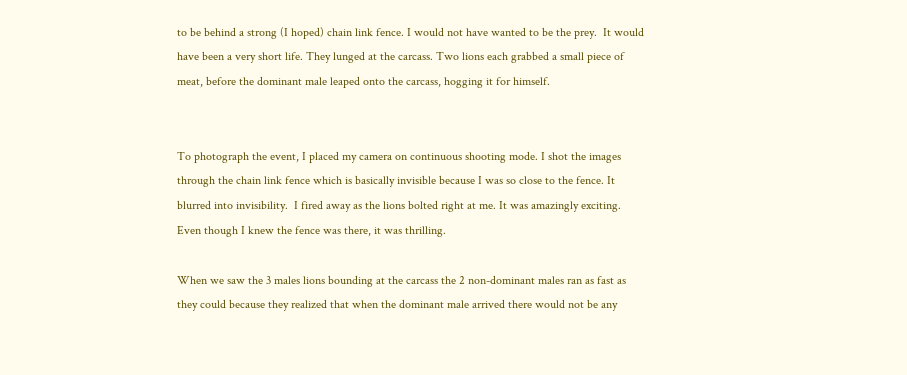to be behind a strong (I hoped) chain link fence. I would not have wanted to be the prey.  It would have been a very short life. They lunged at the carcass. Two lions each grabbed a small piece of meat, before the dominant male leaped onto the carcass, hogging it for himself.


To photograph the event, I placed my camera on continuous shooting mode. I shot the images through the chain link fence which is basically invisible because I was so close to the fence. It blurred into invisibility.  I fired away as the lions bolted right at me. It was amazingly exciting. Even though I knew the fence was there, it was thrilling.

When we saw the 3 males lions bounding at the carcass the 2 non-dominant males ran as fast as they could because they realized that when the dominant male arrived there would not be any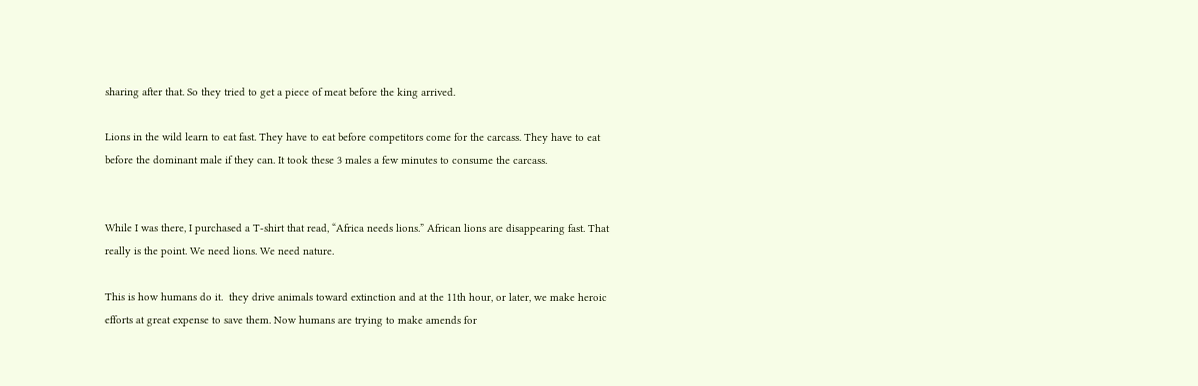sharing after that. So they tried to get a piece of meat before the king arrived.

Lions in the wild learn to eat fast. They have to eat before competitors come for the carcass. They have to eat before the dominant male if they can. It took these 3 males a few minutes to consume the carcass.


While I was there, I purchased a T-shirt that read, “Africa needs lions.” African lions are disappearing fast. That really is the point. We need lions. We need nature.

This is how humans do it.  they drive animals toward extinction and at the 11th hour, or later, we make heroic efforts at great expense to save them. Now humans are trying to make amends for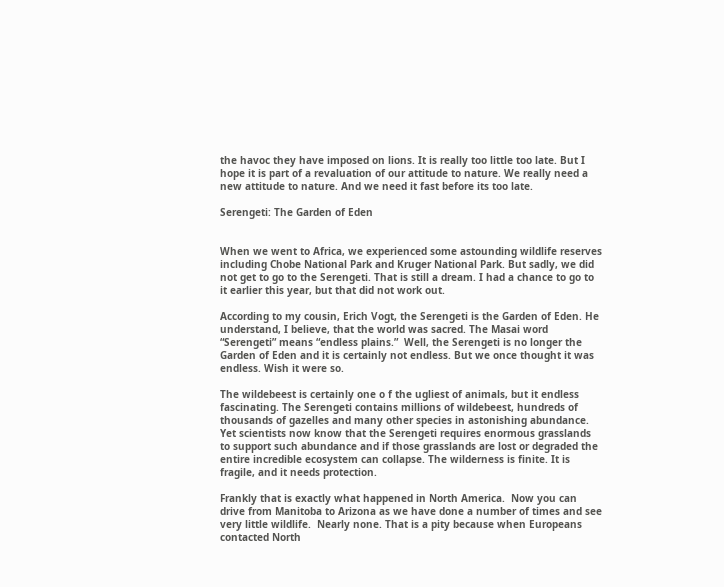the havoc they have imposed on lions. It is really too little too late. But I hope it is part of a revaluation of our attitude to nature. We really need a new attitude to nature. And we need it fast before its too late.

Serengeti: The Garden of Eden


When we went to Africa, we experienced some astounding wildlife reserves including Chobe National Park and Kruger National Park. But sadly, we did not get to go to the Serengeti. That is still a dream. I had a chance to go to it earlier this year, but that did not work out.

According to my cousin, Erich Vogt, the Serengeti is the Garden of Eden. He understand, I believe, that the world was sacred. The Masai word “Serengeti” means “endless plains.”  Well, the Serengeti is no longer the Garden of Eden and it is certainly not endless. But we once thought it was endless. Wish it were so.

The wildebeest is certainly one o f the ugliest of animals, but it endless fascinating. The Serengeti contains millions of wildebeest, hundreds of thousands of gazelles and many other species in astonishing abundance. Yet scientists now know that the Serengeti requires enormous grasslands to support such abundance and if those grasslands are lost or degraded the entire incredible ecosystem can collapse. The wilderness is finite. It is fragile, and it needs protection.

Frankly that is exactly what happened in North America.  Now you can drive from Manitoba to Arizona as we have done a number of times and see very little wildlife.  Nearly none. That is a pity because when Europeans contacted North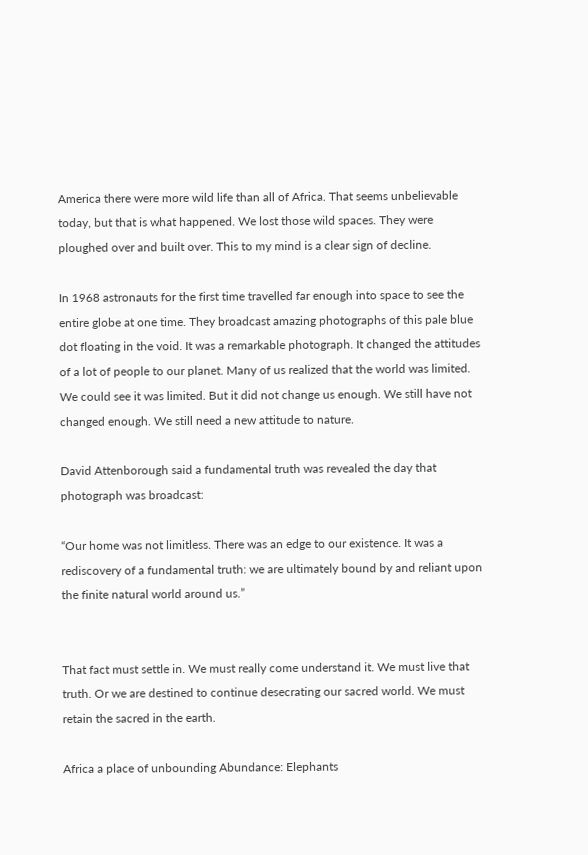America there were more wild life than all of Africa. That seems unbelievable today, but that is what happened. We lost those wild spaces. They were ploughed over and built over. This to my mind is a clear sign of decline.

In 1968 astronauts for the first time travelled far enough into space to see the entire globe at one time. They broadcast amazing photographs of this pale blue dot floating in the void. It was a remarkable photograph. It changed the attitudes of a lot of people to our planet. Many of us realized that the world was limited. We could see it was limited. But it did not change us enough. We still have not changed enough. We still need a new attitude to nature.

David Attenborough said a fundamental truth was revealed the day that photograph was broadcast:

“Our home was not limitless. There was an edge to our existence. It was a rediscovery of a fundamental truth: we are ultimately bound by and reliant upon the finite natural world around us.”


That fact must settle in. We must really come understand it. We must live that truth. Or we are destined to continue desecrating our sacred world. We must retain the sacred in the earth.

Africa a place of unbounding Abundance: Elephants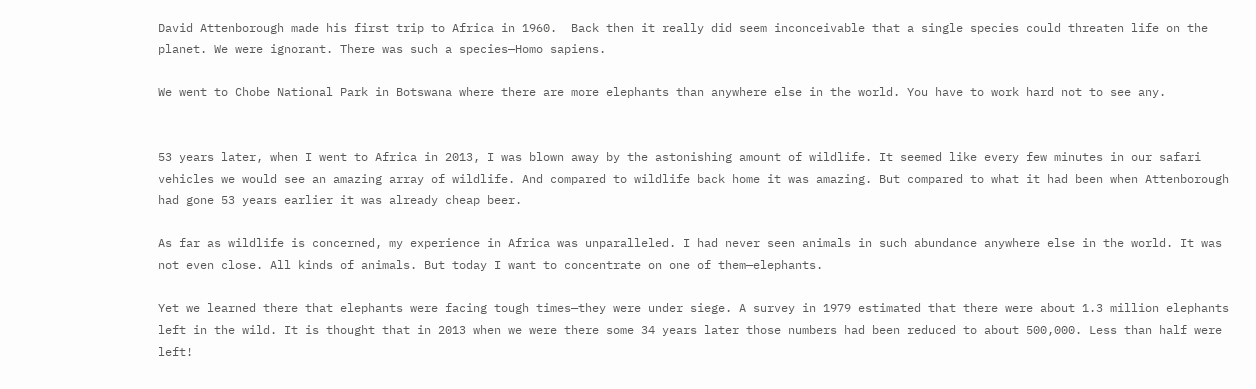David Attenborough made his first trip to Africa in 1960.  Back then it really did seem inconceivable that a single species could threaten life on the planet. We were ignorant. There was such a species—Homo sapiens.

We went to Chobe National Park in Botswana where there are more elephants than anywhere else in the world. You have to work hard not to see any.


53 years later, when I went to Africa in 2013, I was blown away by the astonishing amount of wildlife. It seemed like every few minutes in our safari vehicles we would see an amazing array of wildlife. And compared to wildlife back home it was amazing. But compared to what it had been when Attenborough had gone 53 years earlier it was already cheap beer.

As far as wildlife is concerned, my experience in Africa was unparalleled. I had never seen animals in such abundance anywhere else in the world. It was not even close. All kinds of animals. But today I want to concentrate on one of them—elephants.

Yet we learned there that elephants were facing tough times—they were under siege. A survey in 1979 estimated that there were about 1.3 million elephants left in the wild. It is thought that in 2013 when we were there some 34 years later those numbers had been reduced to about 500,000. Less than half were left!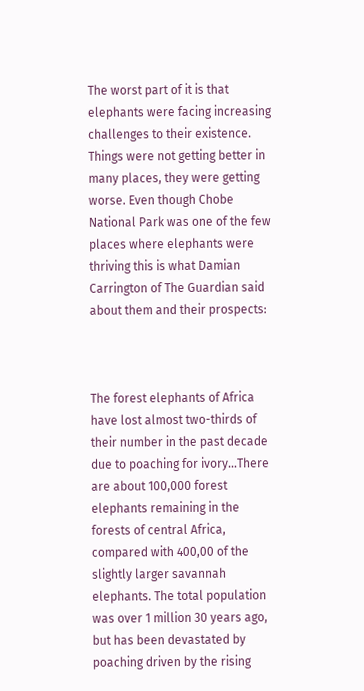The worst part of it is that elephants were facing increasing challenges to their existence. Things were not getting better in many places, they were getting worse. Even though Chobe National Park was one of the few places where elephants were thriving this is what Damian Carrington of The Guardian said about them and their prospects:



The forest elephants of Africa have lost almost two-thirds of their number in the past decade due to poaching for ivory…There are about 100,000 forest elephants remaining in the forests of central Africa, compared with 400,00 of the slightly larger savannah elephants. The total population was over 1 million 30 years ago, but has been devastated by poaching driven by the rising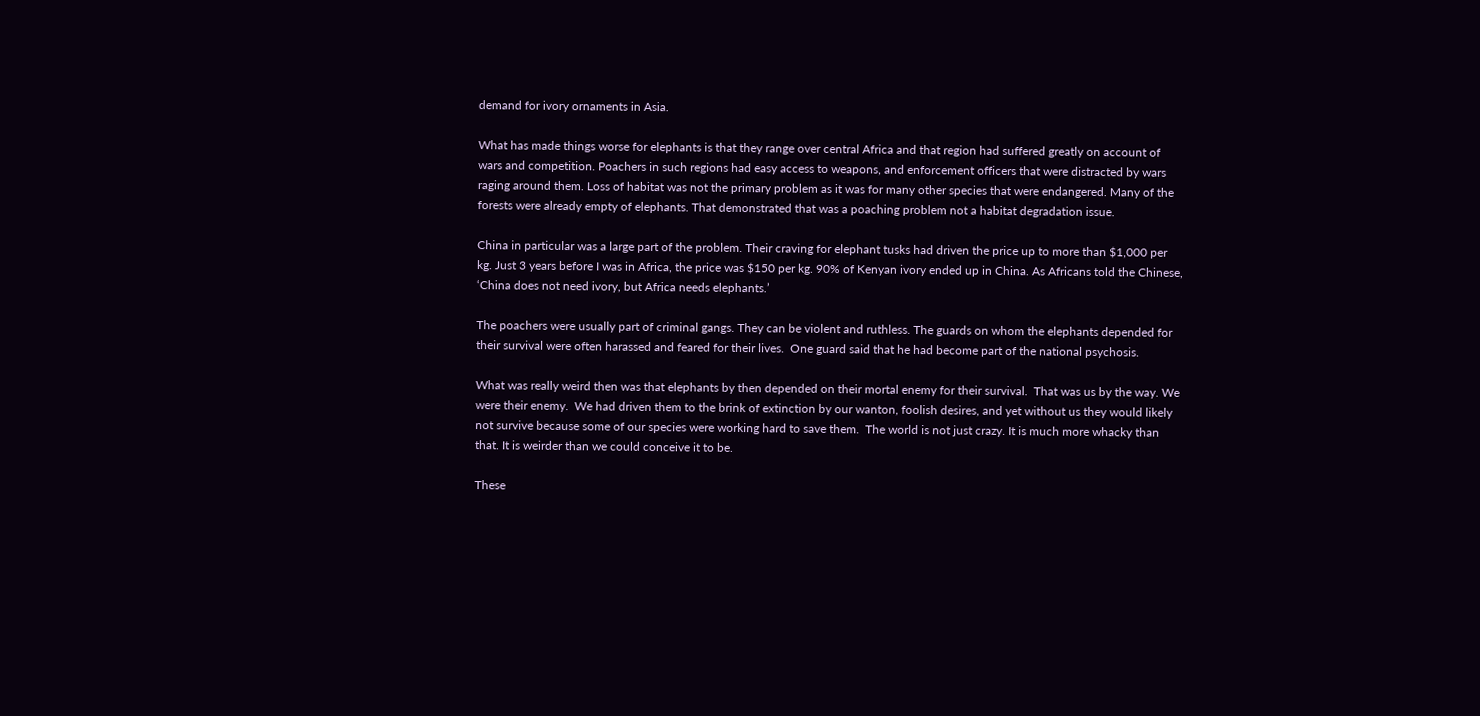demand for ivory ornaments in Asia.

What has made things worse for elephants is that they range over central Africa and that region had suffered greatly on account of wars and competition. Poachers in such regions had easy access to weapons, and enforcement officers that were distracted by wars raging around them. Loss of habitat was not the primary problem as it was for many other species that were endangered. Many of the forests were already empty of elephants. That demonstrated that was a poaching problem not a habitat degradation issue.

China in particular was a large part of the problem. Their craving for elephant tusks had driven the price up to more than $1,000 per kg. Just 3 years before I was in Africa, the price was $150 per kg. 90% of Kenyan ivory ended up in China. As Africans told the Chinese, ‘China does not need ivory, but Africa needs elephants.’

The poachers were usually part of criminal gangs. They can be violent and ruthless. The guards on whom the elephants depended for their survival were often harassed and feared for their lives.  One guard said that he had become part of the national psychosis.

What was really weird then was that elephants by then depended on their mortal enemy for their survival.  That was us by the way. We were their enemy.  We had driven them to the brink of extinction by our wanton, foolish desires, and yet without us they would likely not survive because some of our species were working hard to save them.  The world is not just crazy. It is much more whacky than that. It is weirder than we could conceive it to be.

These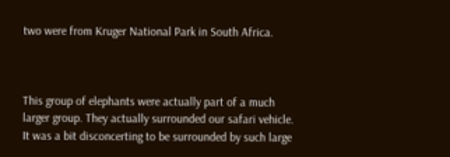two were from Kruger National Park in South Africa.



This group of elephants were actually part of a much  larger group. They actually surrounded our safari vehicle. It was a bit disconcerting to be surrounded by such large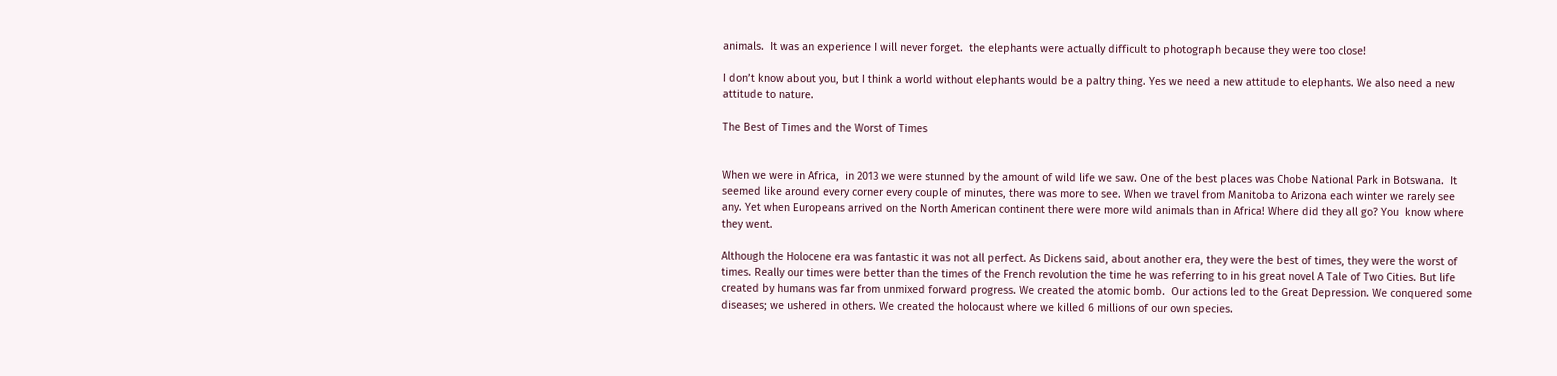animals.  It was an experience I will never forget.  the elephants were actually difficult to photograph because they were too close!

I don’t know about you, but I think a world without elephants would be a paltry thing. Yes we need a new attitude to elephants. We also need a new attitude to nature.

The Best of Times and the Worst of Times


When we were in Africa,  in 2013 we were stunned by the amount of wild life we saw. One of the best places was Chobe National Park in Botswana.  It seemed like around every corner every couple of minutes, there was more to see. When we travel from Manitoba to Arizona each winter we rarely see any. Yet when Europeans arrived on the North American continent there were more wild animals than in Africa! Where did they all go? You  know where they went.

Although the Holocene era was fantastic it was not all perfect. As Dickens said, about another era, they were the best of times, they were the worst of times. Really our times were better than the times of the French revolution the time he was referring to in his great novel A Tale of Two Cities. But life created by humans was far from unmixed forward progress. We created the atomic bomb.  Our actions led to the Great Depression. We conquered some diseases; we ushered in others. We created the holocaust where we killed 6 millions of our own species.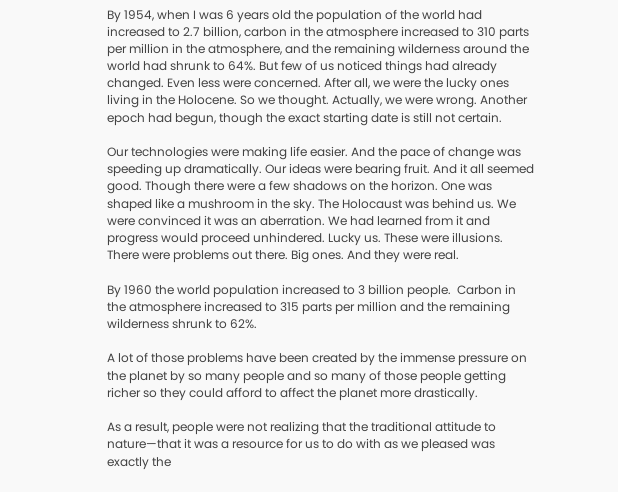By 1954, when I was 6 years old the population of the world had increased to 2.7 billion, carbon in the atmosphere increased to 310 parts per million in the atmosphere, and the remaining wilderness around the world had shrunk to 64%. But few of us noticed things had already changed. Even less were concerned. After all, we were the lucky ones living in the Holocene. So we thought. Actually, we were wrong. Another epoch had begun, though the exact starting date is still not certain.

Our technologies were making life easier. And the pace of change was speeding up dramatically. Our ideas were bearing fruit. And it all seemed good. Though there were a few shadows on the horizon. One was shaped like a mushroom in the sky. The Holocaust was behind us. We were convinced it was an aberration. We had learned from it and progress would proceed unhindered. Lucky us. These were illusions. There were problems out there. Big ones. And they were real.

By 1960 the world population increased to 3 billion people.  Carbon in the atmosphere increased to 315 parts per million and the remaining wilderness shrunk to 62%.

A lot of those problems have been created by the immense pressure on the planet by so many people and so many of those people getting richer so they could afford to affect the planet more drastically.

As a result, people were not realizing that the traditional attitude to nature—that it was a resource for us to do with as we pleased was exactly the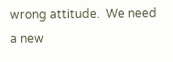wrong attitude.  We need a new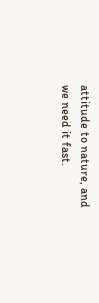attitude to nature, and we need it fast.